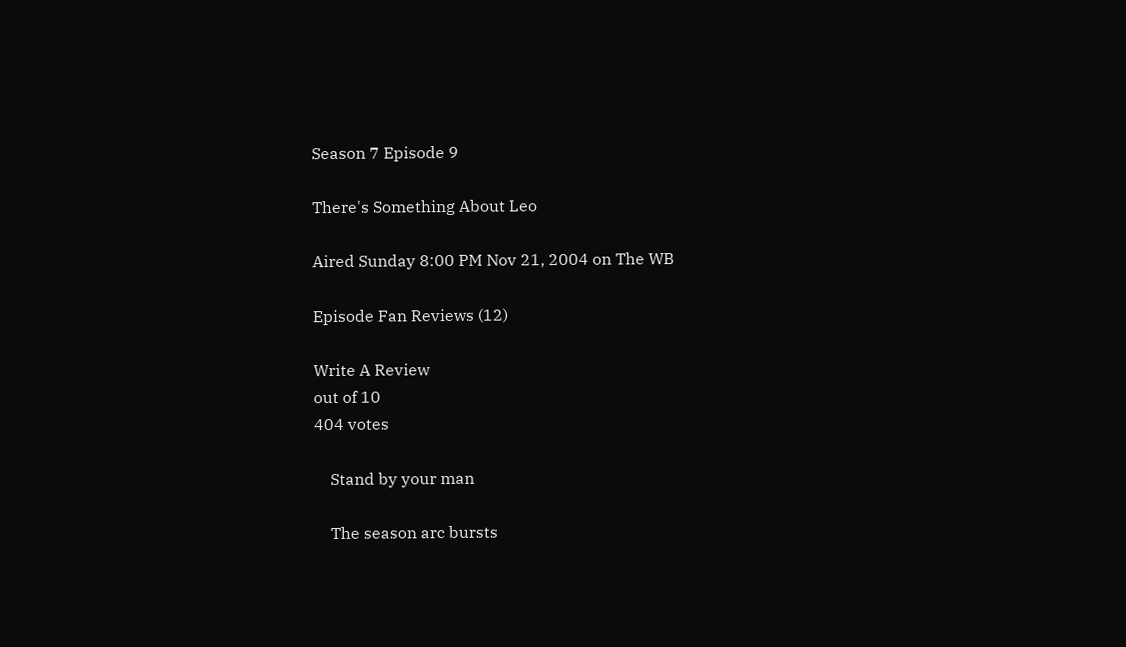Season 7 Episode 9

There's Something About Leo

Aired Sunday 8:00 PM Nov 21, 2004 on The WB

Episode Fan Reviews (12)

Write A Review
out of 10
404 votes

    Stand by your man

    The season arc bursts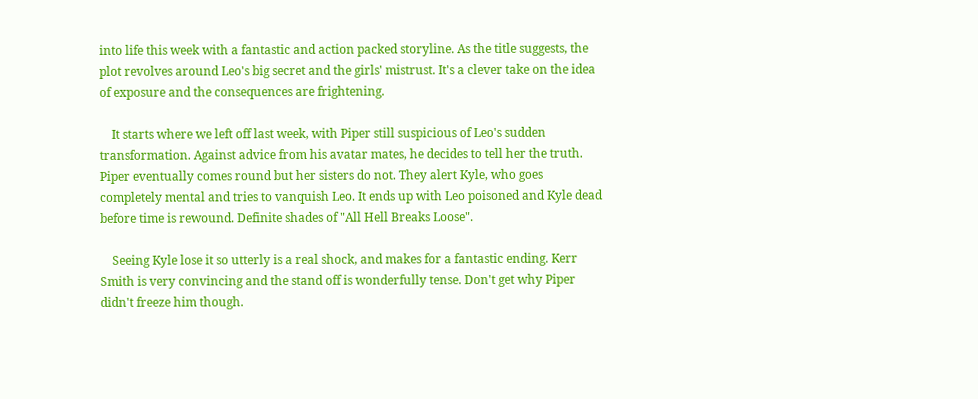into life this week with a fantastic and action packed storyline. As the title suggests, the plot revolves around Leo's big secret and the girls' mistrust. It's a clever take on the idea of exposure and the consequences are frightening.

    It starts where we left off last week, with Piper still suspicious of Leo's sudden transformation. Against advice from his avatar mates, he decides to tell her the truth. Piper eventually comes round but her sisters do not. They alert Kyle, who goes completely mental and tries to vanquish Leo. It ends up with Leo poisoned and Kyle dead before time is rewound. Definite shades of "All Hell Breaks Loose".

    Seeing Kyle lose it so utterly is a real shock, and makes for a fantastic ending. Kerr Smith is very convincing and the stand off is wonderfully tense. Don't get why Piper didn't freeze him though.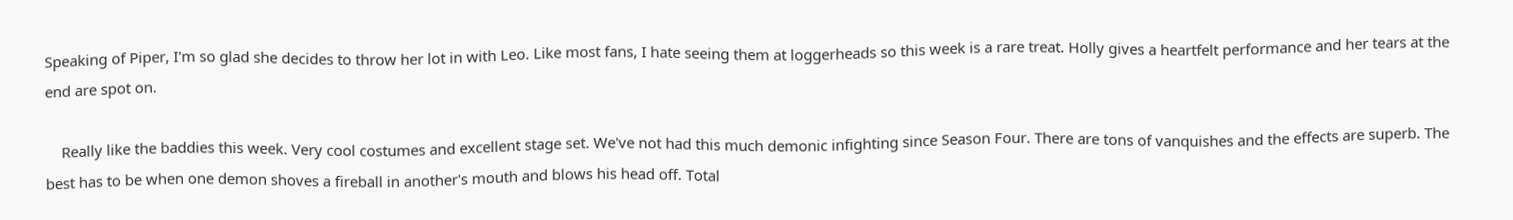Speaking of Piper, I'm so glad she decides to throw her lot in with Leo. Like most fans, I hate seeing them at loggerheads so this week is a rare treat. Holly gives a heartfelt performance and her tears at the end are spot on.

    Really like the baddies this week. Very cool costumes and excellent stage set. We've not had this much demonic infighting since Season Four. There are tons of vanquishes and the effects are superb. The best has to be when one demon shoves a fireball in another's mouth and blows his head off. Total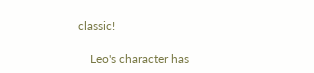classic!

    Leo's character has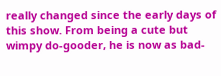really changed since the early days of this show. From being a cute but wimpy do-gooder, he is now as bad-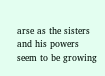arse as the sisters and his powers seem to be growing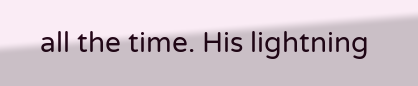all the time. His lightning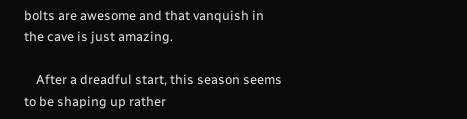bolts are awesome and that vanquish in the cave is just amazing.

    After a dreadful start, this season seems to be shaping up rather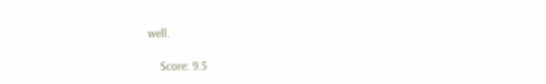well.

    Score: 9.5